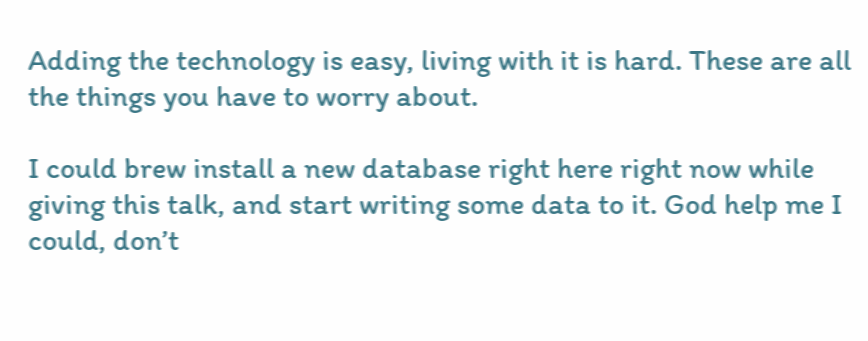Adding the technology is easy, living with it is hard. These are all the things you have to worry about.

I could brew install a new database right here right now while giving this talk, and start writing some data to it. God help me I could, don’t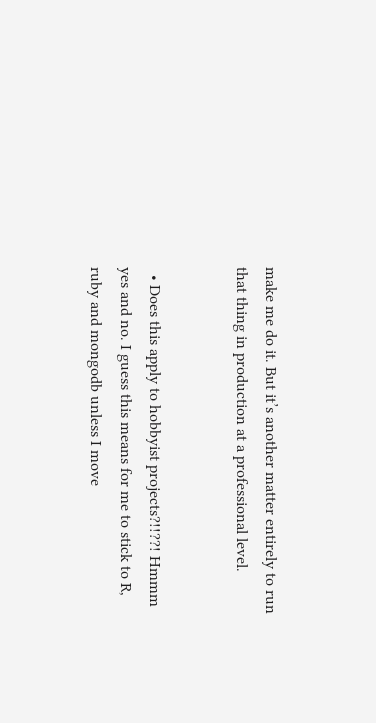make me do it. But it’s another matter entirely to run that thing in production at a professional level.


  • Does this apply to hobbyist projects?!!??! Hmmm yes and no. I guess this means for me to stick to R, ruby and mongodb unless I move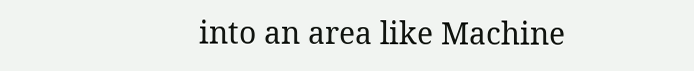into an area like Machine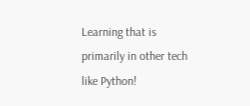Learning that is primarily in other tech like Python!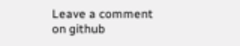Leave a comment on github